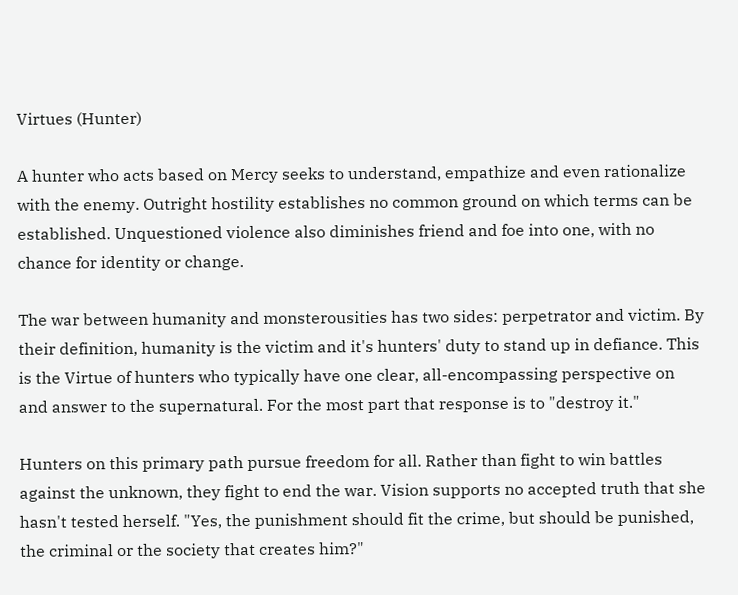Virtues (Hunter)

A hunter who acts based on Mercy seeks to understand, empathize and even rationalize with the enemy. Outright hostility establishes no common ground on which terms can be established. Unquestioned violence also diminishes friend and foe into one, with no chance for identity or change.

The war between humanity and monsterousities has two sides: perpetrator and victim. By their definition, humanity is the victim and it's hunters' duty to stand up in defiance. This is the Virtue of hunters who typically have one clear, all-encompassing perspective on and answer to the supernatural. For the most part that response is to "destroy it."

Hunters on this primary path pursue freedom for all. Rather than fight to win battles against the unknown, they fight to end the war. Vision supports no accepted truth that she hasn't tested herself. "Yes, the punishment should fit the crime, but should be punished, the criminal or the society that creates him?"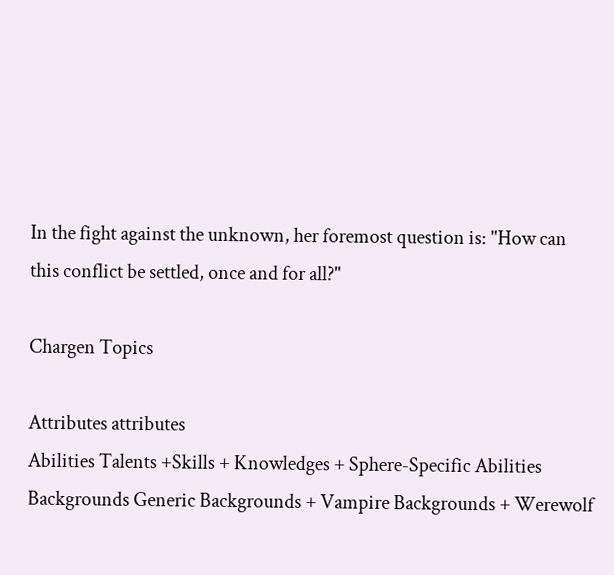In the fight against the unknown, her foremost question is: "How can this conflict be settled, once and for all?"

Chargen Topics

Attributes attributes
Abilities Talents +Skills + Knowledges + Sphere-Specific Abilities
Backgrounds Generic Backgrounds + Vampire Backgrounds + Werewolf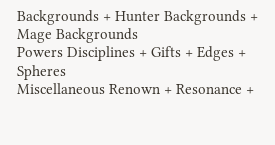Backgrounds + Hunter Backgrounds + Mage Backgrounds
Powers Disciplines + Gifts + Edges + Spheres
Miscellaneous Renown + Resonance +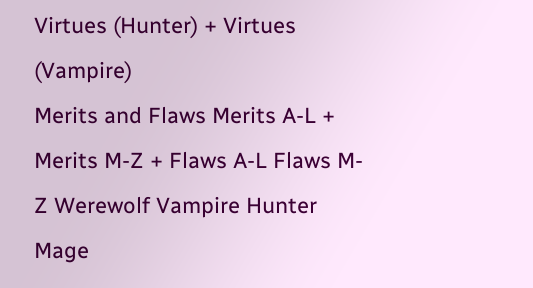Virtues (Hunter) + Virtues (Vampire)
Merits and Flaws Merits A-L + Merits M-Z + Flaws A-L Flaws M-Z Werewolf Vampire Hunter Mage